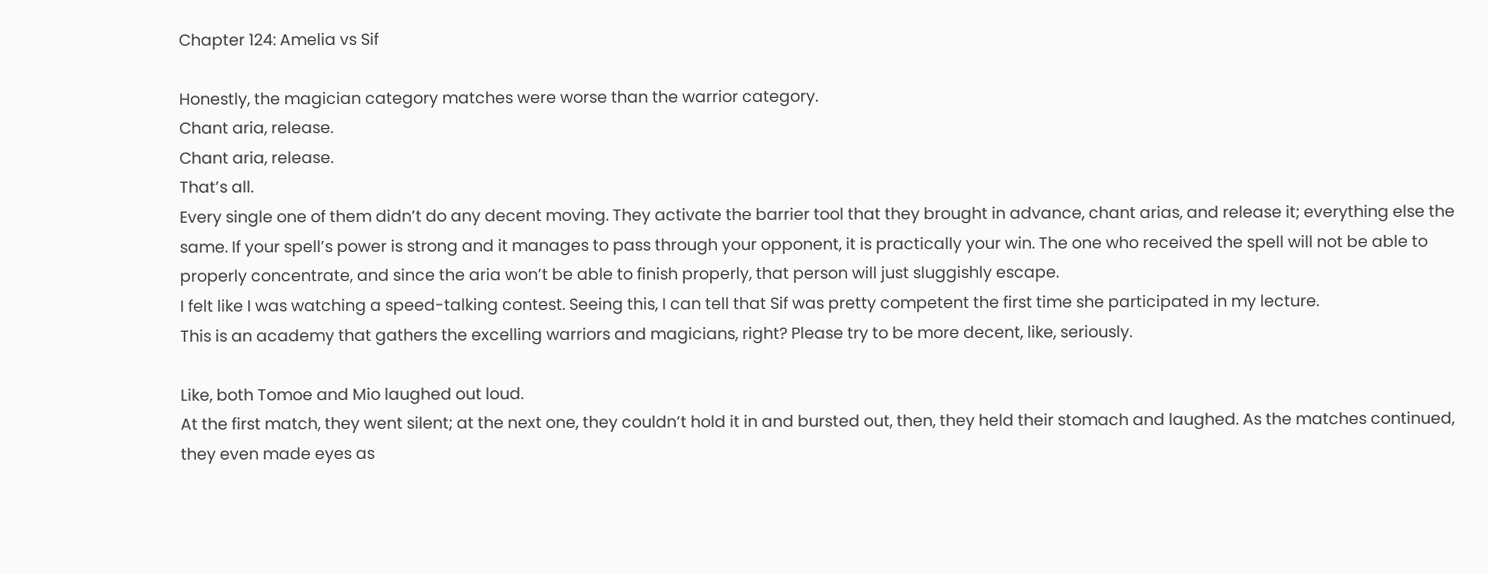Chapter 124: Amelia vs Sif

Honestly, the magician category matches were worse than the warrior category.
Chant aria, release.
Chant aria, release.
That’s all.
Every single one of them didn’t do any decent moving. They activate the barrier tool that they brought in advance, chant arias, and release it; everything else the same. If your spell’s power is strong and it manages to pass through your opponent, it is practically your win. The one who received the spell will not be able to properly concentrate, and since the aria won’t be able to finish properly, that person will just sluggishly escape.
I felt like I was watching a speed-talking contest. Seeing this, I can tell that Sif was pretty competent the first time she participated in my lecture.
This is an academy that gathers the excelling warriors and magicians, right? Please try to be more decent, like, seriously.

Like, both Tomoe and Mio laughed out loud.
At the first match, they went silent; at the next one, they couldn’t hold it in and bursted out, then, they held their stomach and laughed. As the matches continued, they even made eyes as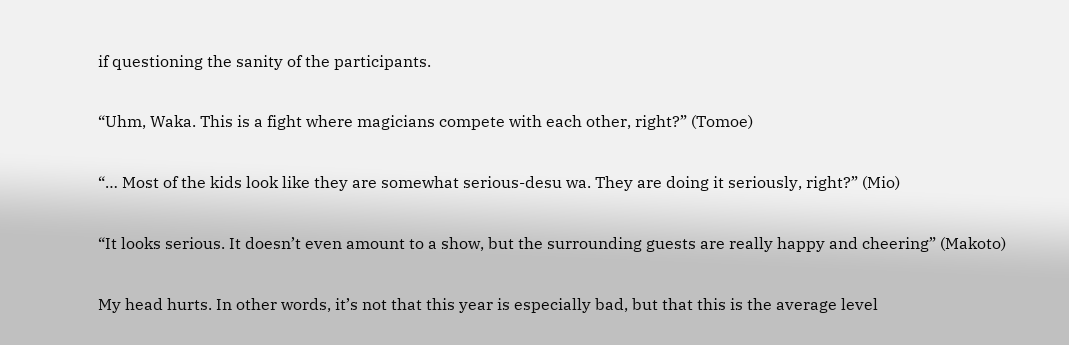if questioning the sanity of the participants.

“Uhm, Waka. This is a fight where magicians compete with each other, right?” (Tomoe)

“… Most of the kids look like they are somewhat serious-desu wa. They are doing it seriously, right?” (Mio)

“It looks serious. It doesn’t even amount to a show, but the surrounding guests are really happy and cheering” (Makoto)

My head hurts. In other words, it’s not that this year is especially bad, but that this is the average level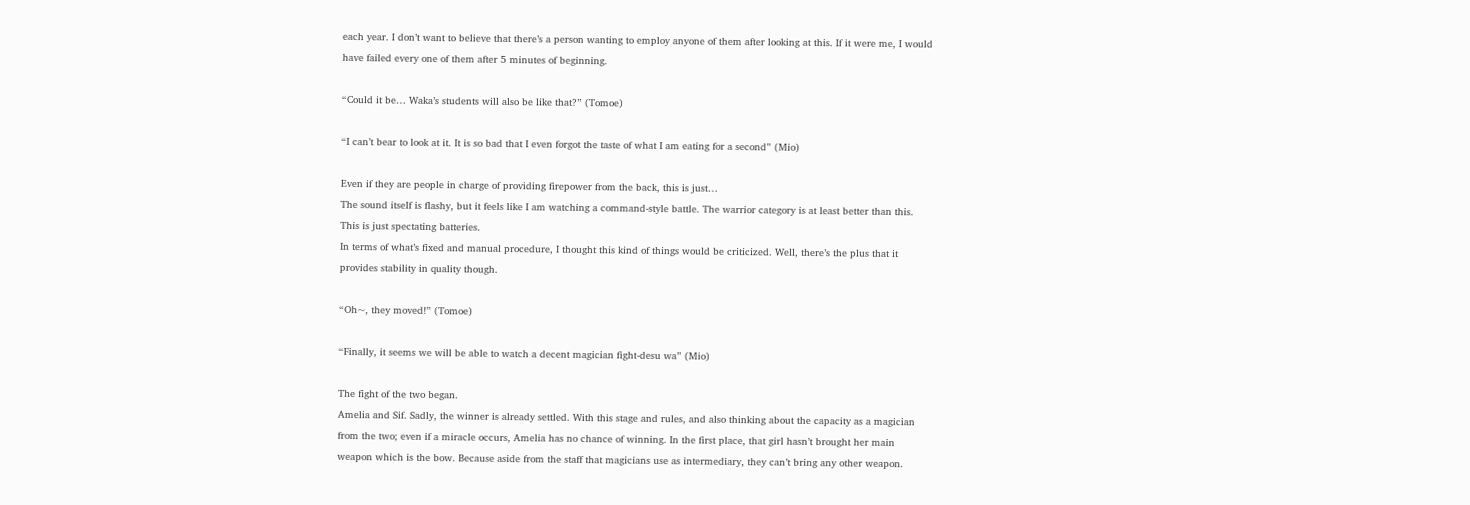each year. I don’t want to believe that there’s a person wanting to employ anyone of them after looking at this. If it were me, I would have failed every one of them after 5 minutes of beginning.

“Could it be… Waka’s students will also be like that?” (Tomoe)

“I can’t bear to look at it. It is so bad that I even forgot the taste of what I am eating for a second” (Mio)

Even if they are people in charge of providing firepower from the back, this is just…
The sound itself is flashy, but it feels like I am watching a command-style battle. The warrior category is at least better than this. This is just spectating batteries.
In terms of what’s fixed and manual procedure, I thought this kind of things would be criticized. Well, there’s the plus that it provides stability in quality though.

“Oh~, they moved!” (Tomoe)

“Finally, it seems we will be able to watch a decent magician fight-desu wa” (Mio)

The fight of the two began.
Amelia and Sif. Sadly, the winner is already settled. With this stage and rules, and also thinking about the capacity as a magician from the two; even if a miracle occurs, Amelia has no chance of winning. In the first place, that girl hasn’t brought her main weapon which is the bow. Because aside from the staff that magicians use as intermediary, they can’t bring any other weapon.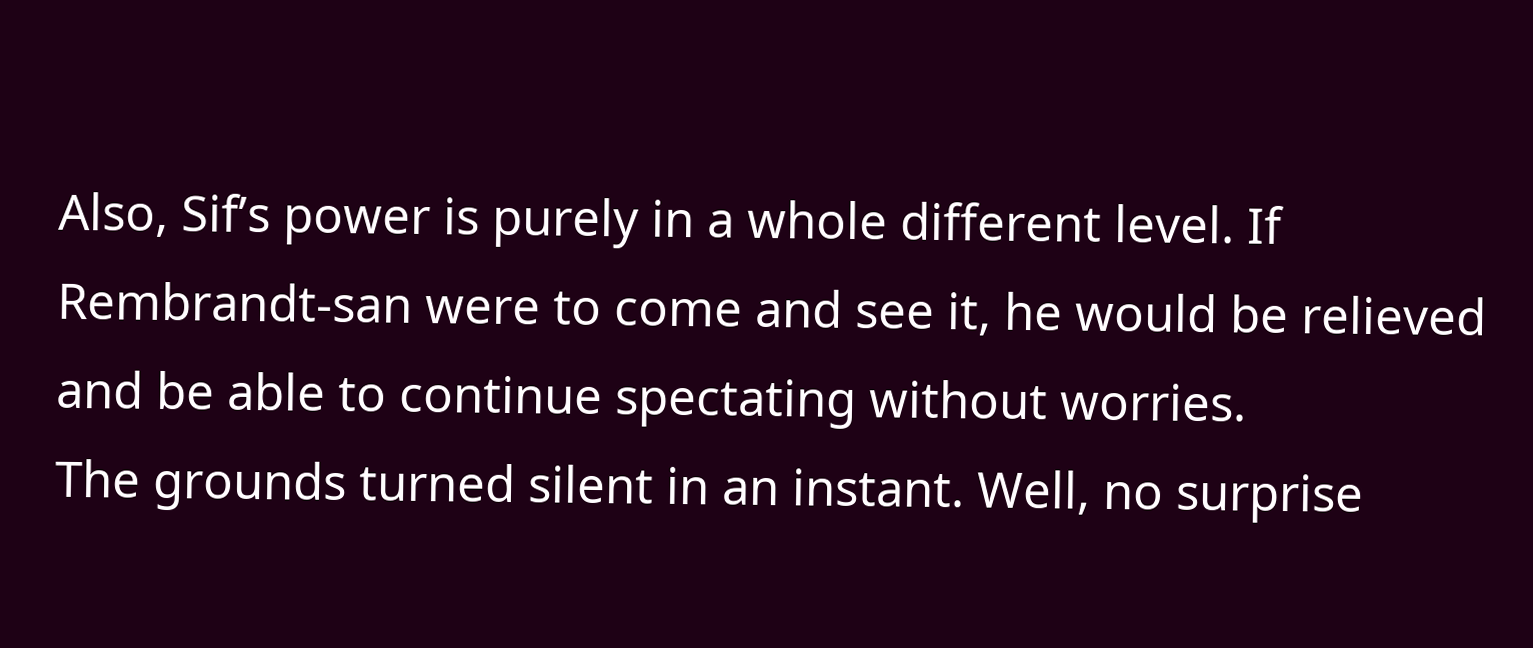Also, Sif’s power is purely in a whole different level. If Rembrandt-san were to come and see it, he would be relieved and be able to continue spectating without worries.
The grounds turned silent in an instant. Well, no surprise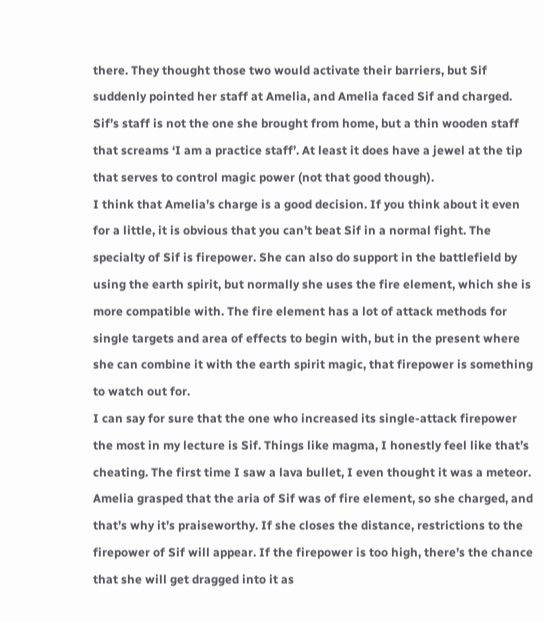there. They thought those two would activate their barriers, but Sif suddenly pointed her staff at Amelia, and Amelia faced Sif and charged.
Sif’s staff is not the one she brought from home, but a thin wooden staff that screams ‘I am a practice staff’. At least it does have a jewel at the tip that serves to control magic power (not that good though).
I think that Amelia’s charge is a good decision. If you think about it even for a little, it is obvious that you can’t beat Sif in a normal fight. The specialty of Sif is firepower. She can also do support in the battlefield by using the earth spirit, but normally she uses the fire element, which she is more compatible with. The fire element has a lot of attack methods for single targets and area of effects to begin with, but in the present where she can combine it with the earth spirit magic, that firepower is something to watch out for.
I can say for sure that the one who increased its single-attack firepower the most in my lecture is Sif. Things like magma, I honestly feel like that’s cheating. The first time I saw a lava bullet, I even thought it was a meteor.
Amelia grasped that the aria of Sif was of fire element, so she charged, and that’s why it’s praiseworthy. If she closes the distance, restrictions to the firepower of Sif will appear. If the firepower is too high, there’s the chance that she will get dragged into it as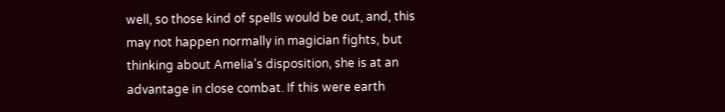well, so those kind of spells would be out, and, this may not happen normally in magician fights, but thinking about Amelia’s disposition, she is at an advantage in close combat. If this were earth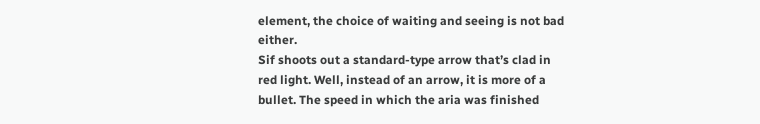element, the choice of waiting and seeing is not bad either.
Sif shoots out a standard-type arrow that’s clad in red light. Well, instead of an arrow, it is more of a bullet. The speed in which the aria was finished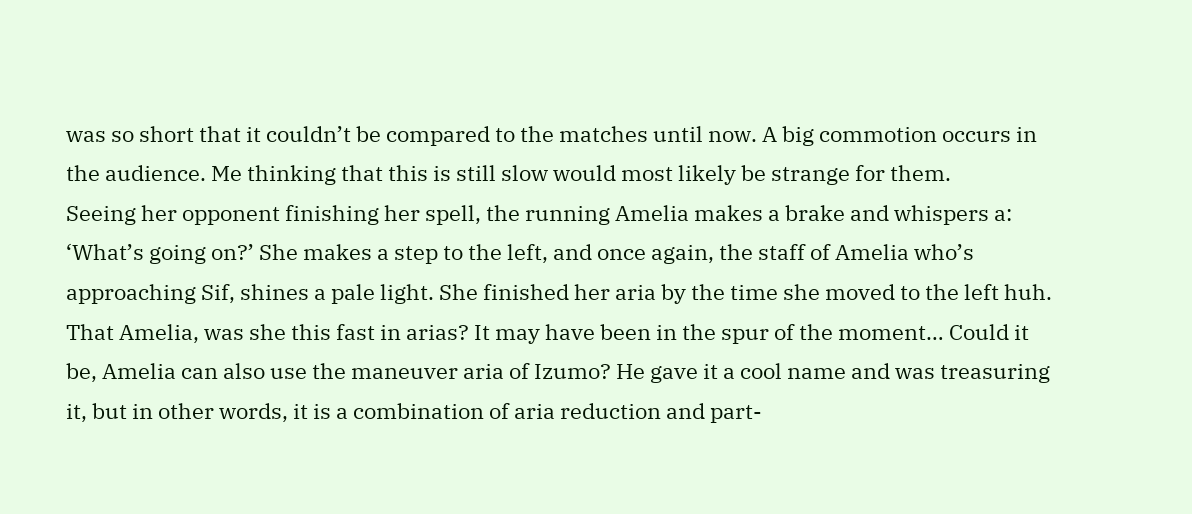was so short that it couldn’t be compared to the matches until now. A big commotion occurs in the audience. Me thinking that this is still slow would most likely be strange for them.
Seeing her opponent finishing her spell, the running Amelia makes a brake and whispers a: ‘What’s going on?’ She makes a step to the left, and once again, the staff of Amelia who’s approaching Sif, shines a pale light. She finished her aria by the time she moved to the left huh. That Amelia, was she this fast in arias? It may have been in the spur of the moment… Could it be, Amelia can also use the maneuver aria of Izumo? He gave it a cool name and was treasuring it, but in other words, it is a combination of aria reduction and part-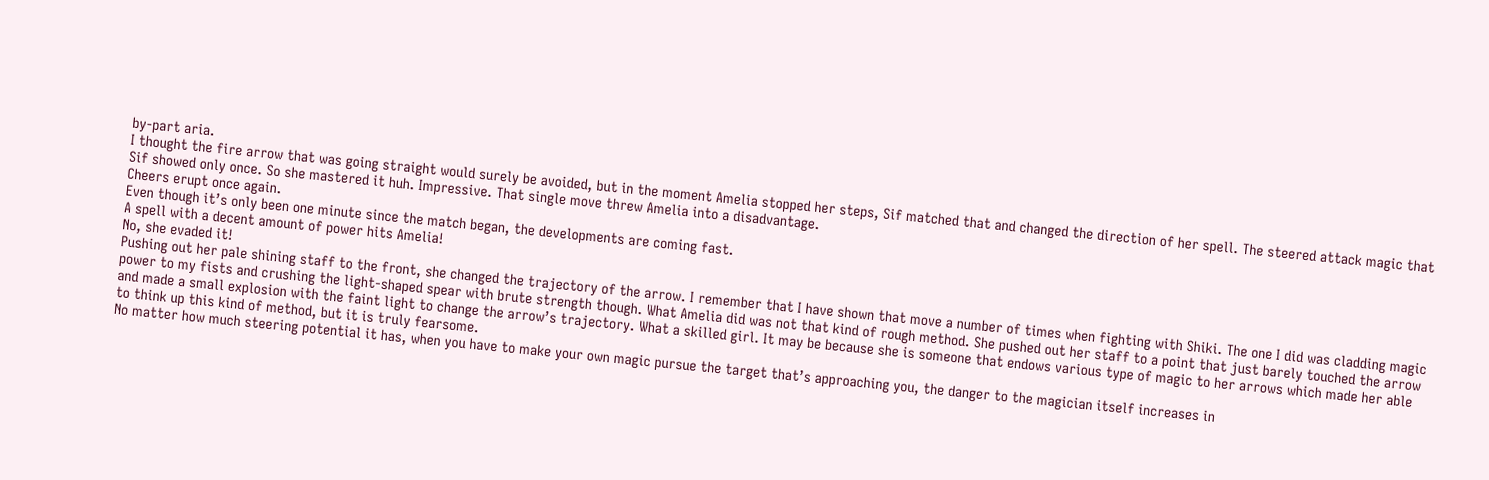by-part aria.
I thought the fire arrow that was going straight would surely be avoided, but in the moment Amelia stopped her steps, Sif matched that and changed the direction of her spell. The steered attack magic that Sif showed only once. So she mastered it huh. Impressive. That single move threw Amelia into a disadvantage.
Cheers erupt once again.
Even though it’s only been one minute since the match began, the developments are coming fast.
A spell with a decent amount of power hits Amelia!
No, she evaded it!
Pushing out her pale shining staff to the front, she changed the trajectory of the arrow. I remember that I have shown that move a number of times when fighting with Shiki. The one I did was cladding magic power to my fists and crushing the light-shaped spear with brute strength though. What Amelia did was not that kind of rough method. She pushed out her staff to a point that just barely touched the arrow and made a small explosion with the faint light to change the arrow’s trajectory. What a skilled girl. It may be because she is someone that endows various type of magic to her arrows which made her able to think up this kind of method, but it is truly fearsome.
No matter how much steering potential it has, when you have to make your own magic pursue the target that’s approaching you, the danger to the magician itself increases in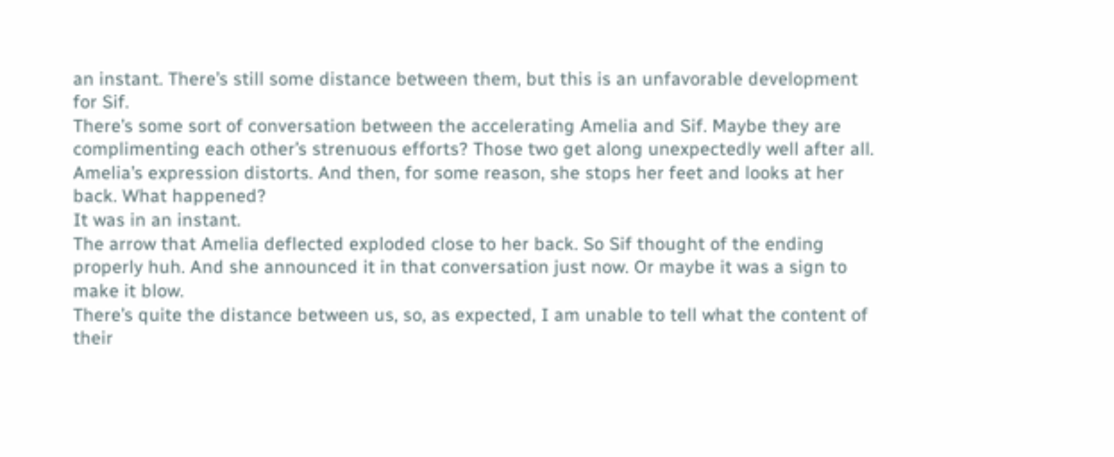an instant. There’s still some distance between them, but this is an unfavorable development for Sif.
There’s some sort of conversation between the accelerating Amelia and Sif. Maybe they are complimenting each other’s strenuous efforts? Those two get along unexpectedly well after all.
Amelia’s expression distorts. And then, for some reason, she stops her feet and looks at her back. What happened?
It was in an instant.
The arrow that Amelia deflected exploded close to her back. So Sif thought of the ending properly huh. And she announced it in that conversation just now. Or maybe it was a sign to make it blow.
There’s quite the distance between us, so, as expected, I am unable to tell what the content of their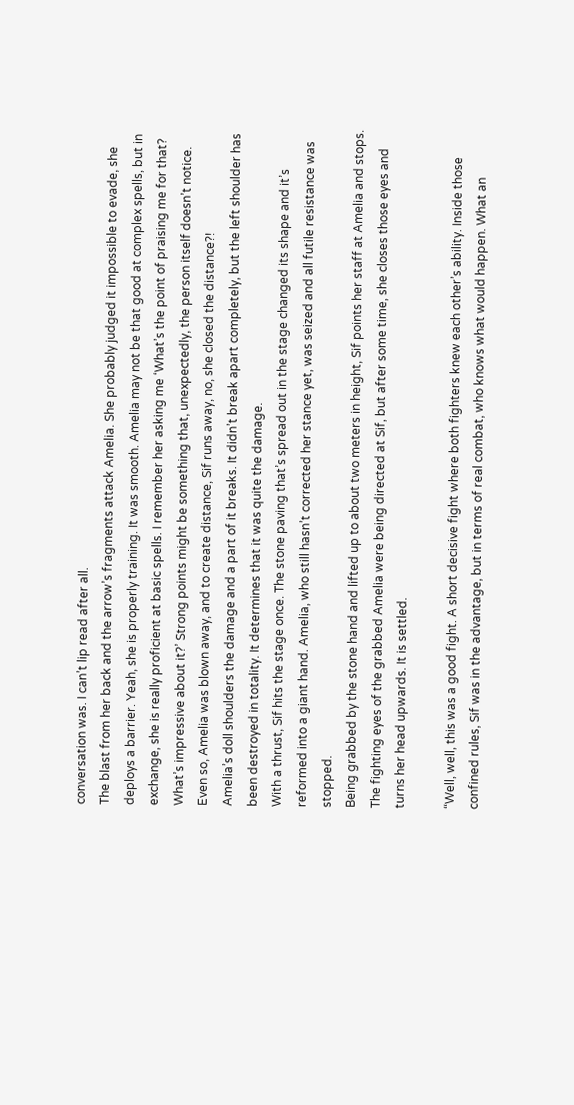conversation was. I can’t lip read after all.
The blast from her back and the arrow’s fragments attack Amelia. She probably judged it impossible to evade, she deploys a barrier. Yeah, she is properly training. It was smooth. Amelia may not be that good at complex spells, but in exchange, she is really proficient at basic spells. I remember her asking me ‘What’s the point of praising me for that? What’s impressive about it?’ Strong points might be something that, unexpectedly, the person itself doesn’t notice.
Even so, Amelia was blown away, and to create distance, Sif runs away, no, she closed the distance?!
Amelia’s doll shoulders the damage and a part of it breaks. It didn’t break apart completely, but the left shoulder has been destroyed in totality. It determines that it was quite the damage.
With a thrust, Sif hits the stage once. The stone paving that’s spread out in the stage changed its shape and it’s reformed into a giant hand. Amelia, who still hasn’t corrected her stance yet, was seized and all futile resistance was stopped.
Being grabbed by the stone hand and lifted up to about two meters in height, Sif points her staff at Amelia and stops. The fighting eyes of the grabbed Amelia were being directed at Sif, but after some time, she closes those eyes and turns her head upwards. It is settled.

“Well, well, this was a good fight. A short decisive fight where both fighters knew each other’s ability. Inside those confined rules, Sif was in the advantage, but in terms of real combat, who knows what would happen. What an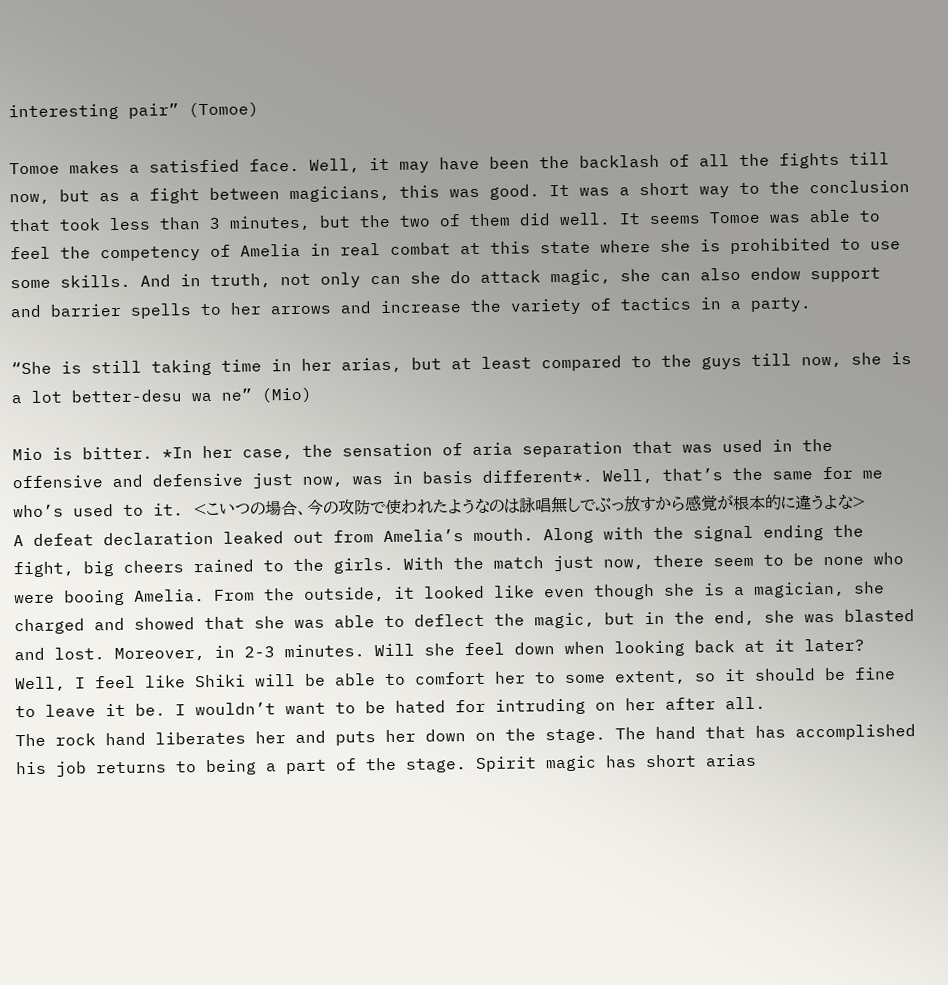interesting pair” (Tomoe)

Tomoe makes a satisfied face. Well, it may have been the backlash of all the fights till now, but as a fight between magicians, this was good. It was a short way to the conclusion that took less than 3 minutes, but the two of them did well. It seems Tomoe was able to feel the competency of Amelia in real combat at this state where she is prohibited to use some skills. And in truth, not only can she do attack magic, she can also endow support and barrier spells to her arrows and increase the variety of tactics in a party.

“She is still taking time in her arias, but at least compared to the guys till now, she is a lot better-desu wa ne” (Mio)

Mio is bitter. *In her case, the sensation of aria separation that was used in the offensive and defensive just now, was in basis different*. Well, that’s the same for me who’s used to it. <こいつの場合、今の攻防で使われたようなのは詠唱無しでぶっ放すから感覚が根本的に違うよな>
A defeat declaration leaked out from Amelia’s mouth. Along with the signal ending the fight, big cheers rained to the girls. With the match just now, there seem to be none who were booing Amelia. From the outside, it looked like even though she is a magician, she charged and showed that she was able to deflect the magic, but in the end, she was blasted and lost. Moreover, in 2-3 minutes. Will she feel down when looking back at it later? Well, I feel like Shiki will be able to comfort her to some extent, so it should be fine to leave it be. I wouldn’t want to be hated for intruding on her after all.
The rock hand liberates her and puts her down on the stage. The hand that has accomplished his job returns to being a part of the stage. Spirit magic has short arias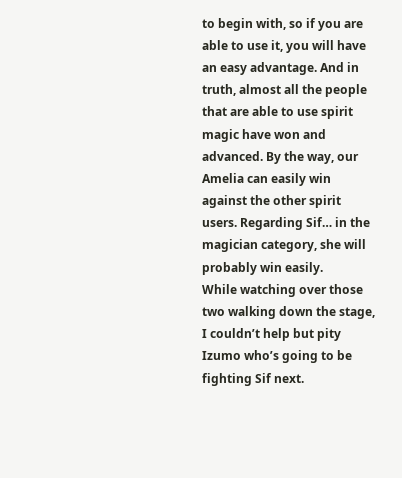to begin with, so if you are able to use it, you will have an easy advantage. And in truth, almost all the people that are able to use spirit magic have won and advanced. By the way, our Amelia can easily win against the other spirit users. Regarding Sif… in the magician category, she will probably win easily.
While watching over those two walking down the stage, I couldn’t help but pity Izumo who’s going to be fighting Sif next.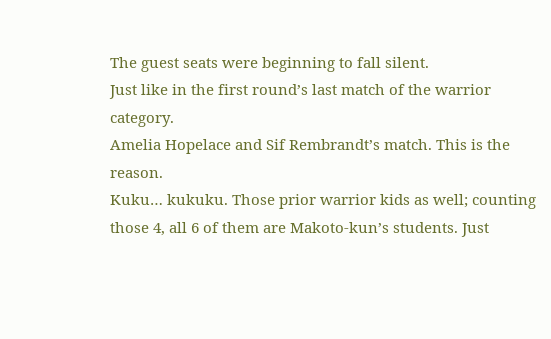The guest seats were beginning to fall silent.
Just like in the first round’s last match of the warrior category.
Amelia Hopelace and Sif Rembrandt’s match. This is the reason.
Kuku… kukuku. Those prior warrior kids as well; counting those 4, all 6 of them are Makoto-kun’s students. Just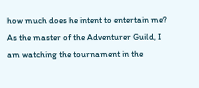how much does he intent to entertain me?
As the master of the Adventurer Guild, I am watching the tournament in the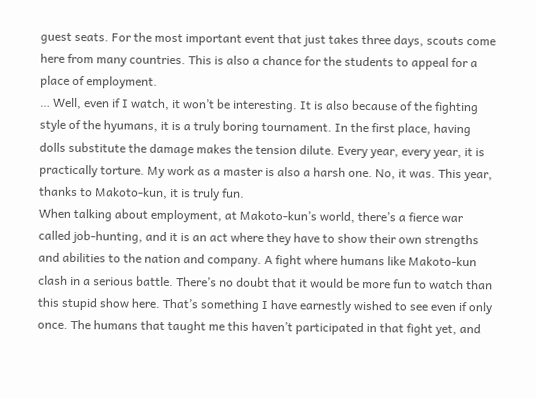guest seats. For the most important event that just takes three days, scouts come here from many countries. This is also a chance for the students to appeal for a place of employment.
… Well, even if I watch, it won’t be interesting. It is also because of the fighting style of the hyumans, it is a truly boring tournament. In the first place, having dolls substitute the damage makes the tension dilute. Every year, every year, it is practically torture. My work as a master is also a harsh one. No, it was. This year, thanks to Makoto-kun, it is truly fun.
When talking about employment, at Makoto-kun’s world, there’s a fierce war called job-hunting, and it is an act where they have to show their own strengths and abilities to the nation and company. A fight where humans like Makoto-kun clash in a serious battle. There’s no doubt that it would be more fun to watch than this stupid show here. That’s something I have earnestly wished to see even if only once. The humans that taught me this haven’t participated in that fight yet, and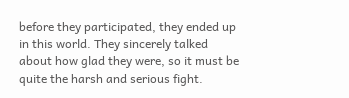before they participated, they ended up in this world. They sincerely talked about how glad they were, so it must be quite the harsh and serious fight.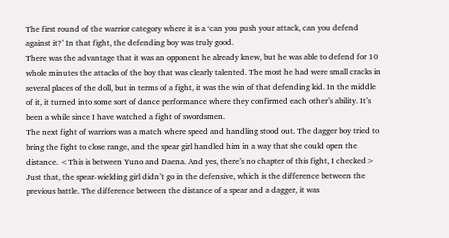The first round of the warrior category where it is a ‘can you push your attack, can you defend against it?’ In that fight, the defending boy was truly good.
There was the advantage that it was an opponent he already knew, but he was able to defend for 10 whole minutes the attacks of the boy that was clearly talented. The most he had were small cracks in several places of the doll, but in terms of a fight, it was the win of that defending kid. In the middle of it, it turned into some sort of dance performance where they confirmed each other’s ability. It’s been a while since I have watched a fight of swordsmen.
The next fight of warriors was a match where speed and handling stood out. The dagger boy tried to bring the fight to close range, and the spear girl handled him in a way that she could open the distance. <This is between Yuno and Daena. And yes, there’s no chapter of this fight, I checked> Just that, the spear-wielding girl didn’t go in the defensive, which is the difference between the previous battle. The difference between the distance of a spear and a dagger, it was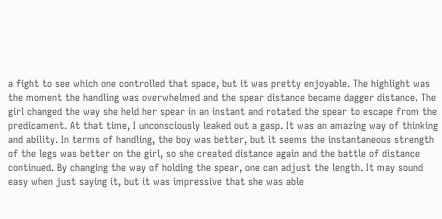a fight to see which one controlled that space, but it was pretty enjoyable. The highlight was the moment the handling was overwhelmed and the spear distance became dagger distance. The girl changed the way she held her spear in an instant and rotated the spear to escape from the predicament. At that time, I unconsciously leaked out a gasp. It was an amazing way of thinking and ability. In terms of handling, the boy was better, but it seems the instantaneous strength of the legs was better on the girl, so she created distance again and the battle of distance continued. By changing the way of holding the spear, one can adjust the length. It may sound easy when just saying it, but it was impressive that she was able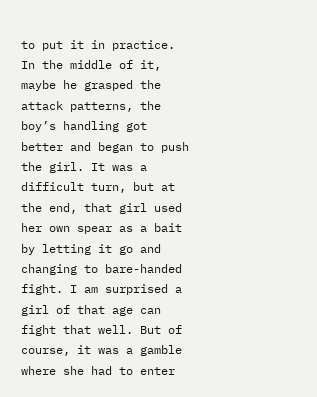to put it in practice.
In the middle of it, maybe he grasped the attack patterns, the boy’s handling got better and began to push the girl. It was a difficult turn, but at the end, that girl used her own spear as a bait by letting it go and changing to bare-handed fight. I am surprised a girl of that age can fight that well. But of course, it was a gamble where she had to enter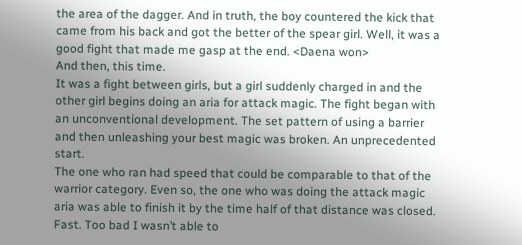the area of the dagger. And in truth, the boy countered the kick that came from his back and got the better of the spear girl. Well, it was a good fight that made me gasp at the end. <Daena won>
And then, this time.
It was a fight between girls, but a girl suddenly charged in and the other girl begins doing an aria for attack magic. The fight began with an unconventional development. The set pattern of using a barrier and then unleashing your best magic was broken. An unprecedented start.
The one who ran had speed that could be comparable to that of the warrior category. Even so, the one who was doing the attack magic aria was able to finish it by the time half of that distance was closed. Fast. Too bad I wasn’t able to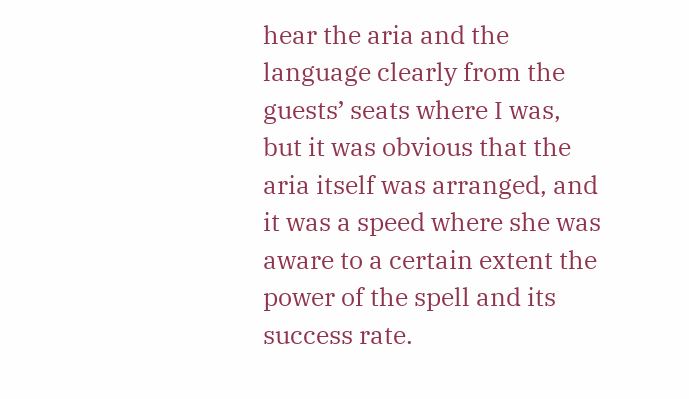hear the aria and the language clearly from the guests’ seats where I was, but it was obvious that the aria itself was arranged, and it was a speed where she was aware to a certain extent the power of the spell and its success rate.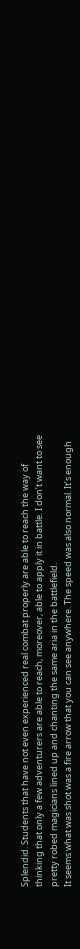Splendid. Students that have not even experienced real combat properly are able to reach the way of thinking that only a few adventurers are able to reach, moreover, able to apply it in battle. I don’t want to see pretty robed magicians lined up and chanting the same aria in the battlefield.
It seems what was shot was a fire arrow that you can see anywhere. The speed was also normal. It’s enough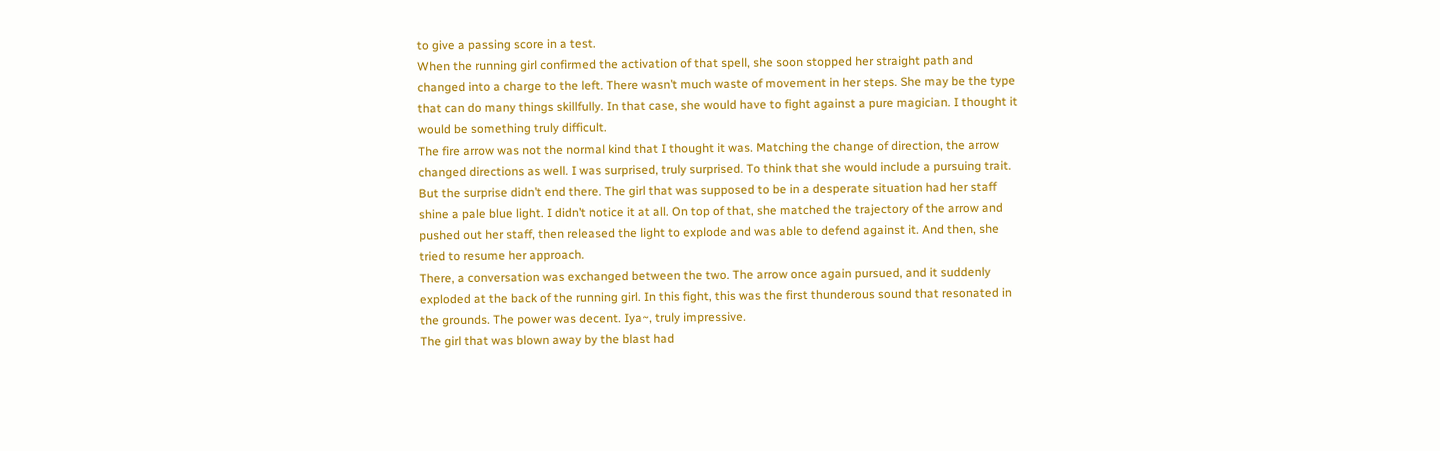to give a passing score in a test.
When the running girl confirmed the activation of that spell, she soon stopped her straight path and changed into a charge to the left. There wasn’t much waste of movement in her steps. She may be the type that can do many things skillfully. In that case, she would have to fight against a pure magician. I thought it would be something truly difficult.
The fire arrow was not the normal kind that I thought it was. Matching the change of direction, the arrow changed directions as well. I was surprised, truly surprised. To think that she would include a pursuing trait. But the surprise didn’t end there. The girl that was supposed to be in a desperate situation had her staff shine a pale blue light. I didn’t notice it at all. On top of that, she matched the trajectory of the arrow and pushed out her staff, then released the light to explode and was able to defend against it. And then, she tried to resume her approach.
There, a conversation was exchanged between the two. The arrow once again pursued, and it suddenly exploded at the back of the running girl. In this fight, this was the first thunderous sound that resonated in the grounds. The power was decent. Iya~, truly impressive.
The girl that was blown away by the blast had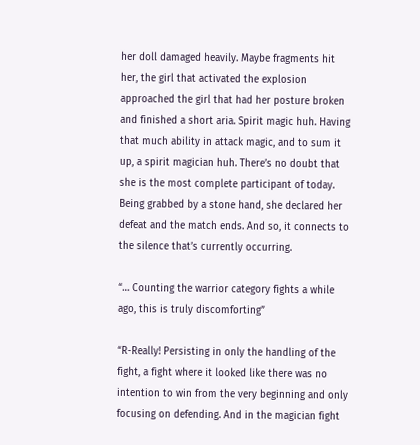her doll damaged heavily. Maybe fragments hit her, the girl that activated the explosion approached the girl that had her posture broken and finished a short aria. Spirit magic huh. Having that much ability in attack magic, and to sum it up, a spirit magician huh. There’s no doubt that she is the most complete participant of today.
Being grabbed by a stone hand, she declared her defeat and the match ends. And so, it connects to the silence that’s currently occurring.

“… Counting the warrior category fights a while ago, this is truly discomforting”

“R-Really! Persisting in only the handling of the fight, a fight where it looked like there was no intention to win from the very beginning and only focusing on defending. And in the magician fight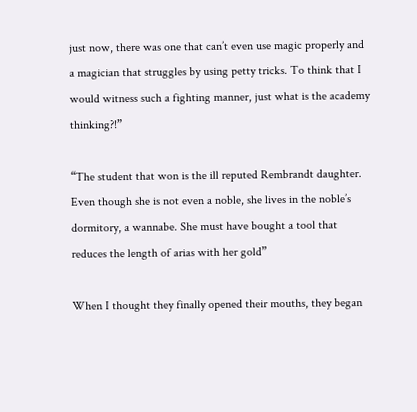just now, there was one that can’t even use magic properly and a magician that struggles by using petty tricks. To think that I would witness such a fighting manner, just what is the academy thinking?!”

“The student that won is the ill reputed Rembrandt daughter. Even though she is not even a noble, she lives in the noble’s dormitory, a wannabe. She must have bought a tool that reduces the length of arias with her gold”

When I thought they finally opened their mouths, they began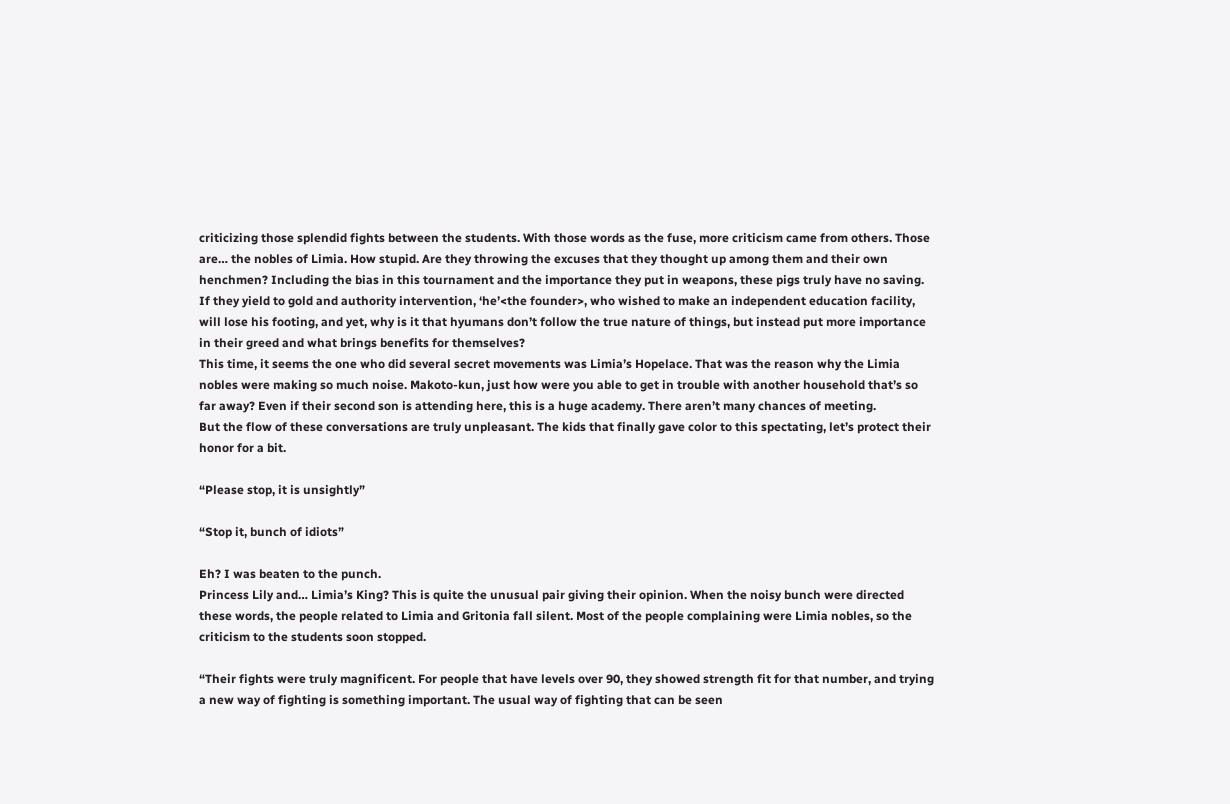criticizing those splendid fights between the students. With those words as the fuse, more criticism came from others. Those are… the nobles of Limia. How stupid. Are they throwing the excuses that they thought up among them and their own henchmen? Including the bias in this tournament and the importance they put in weapons, these pigs truly have no saving. If they yield to gold and authority intervention, ‘he’<the founder>, who wished to make an independent education facility, will lose his footing, and yet, why is it that hyumans don’t follow the true nature of things, but instead put more importance in their greed and what brings benefits for themselves?
This time, it seems the one who did several secret movements was Limia’s Hopelace. That was the reason why the Limia nobles were making so much noise. Makoto-kun, just how were you able to get in trouble with another household that’s so far away? Even if their second son is attending here, this is a huge academy. There aren’t many chances of meeting.
But the flow of these conversations are truly unpleasant. The kids that finally gave color to this spectating, let’s protect their honor for a bit.

“Please stop, it is unsightly”

“Stop it, bunch of idiots”

Eh? I was beaten to the punch.
Princess Lily and… Limia’s King? This is quite the unusual pair giving their opinion. When the noisy bunch were directed these words, the people related to Limia and Gritonia fall silent. Most of the people complaining were Limia nobles, so the criticism to the students soon stopped.

“Their fights were truly magnificent. For people that have levels over 90, they showed strength fit for that number, and trying a new way of fighting is something important. The usual way of fighting that can be seen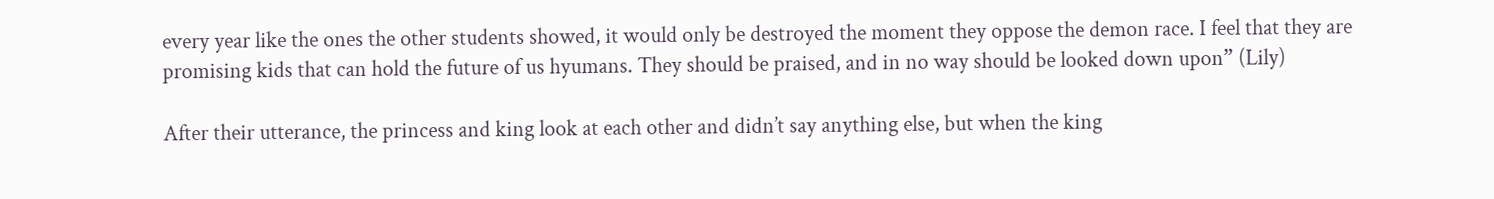every year like the ones the other students showed, it would only be destroyed the moment they oppose the demon race. I feel that they are promising kids that can hold the future of us hyumans. They should be praised, and in no way should be looked down upon” (Lily)

After their utterance, the princess and king look at each other and didn’t say anything else, but when the king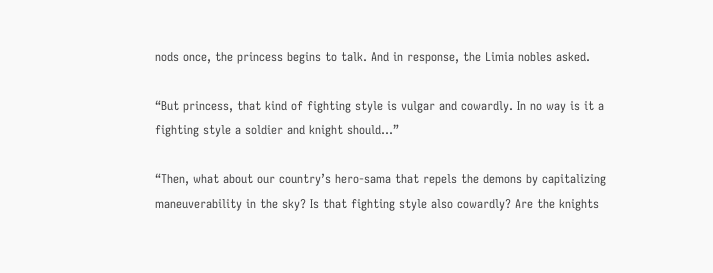nods once, the princess begins to talk. And in response, the Limia nobles asked.

“But princess, that kind of fighting style is vulgar and cowardly. In no way is it a fighting style a soldier and knight should…”

“Then, what about our country’s hero-sama that repels the demons by capitalizing maneuverability in the sky? Is that fighting style also cowardly? Are the knights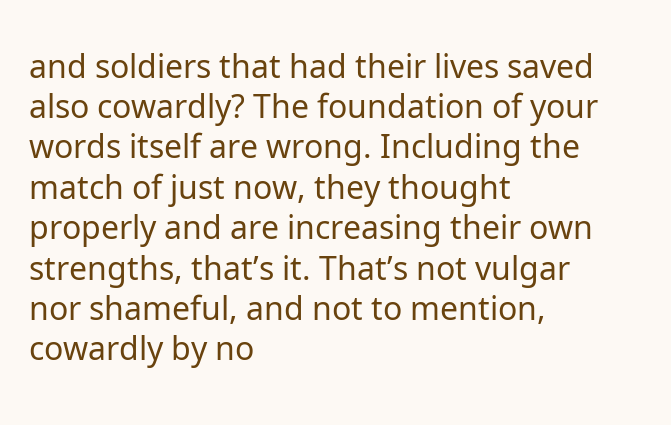and soldiers that had their lives saved also cowardly? The foundation of your words itself are wrong. Including the match of just now, they thought properly and are increasing their own strengths, that’s it. That’s not vulgar nor shameful, and not to mention, cowardly by no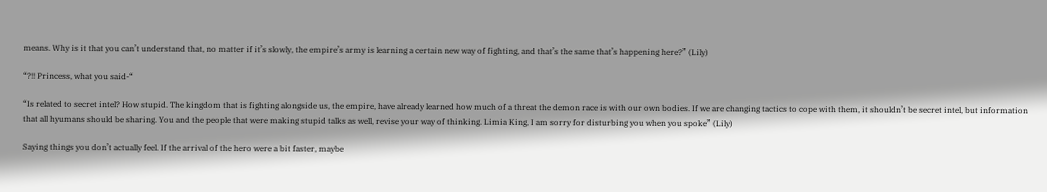means. Why is it that you can’t understand that, no matter if it’s slowly, the empire’s army is learning a certain new way of fighting, and that’s the same that’s happening here?” (Lily)

“?!! Princess, what you said-“

“Is related to secret intel? How stupid. The kingdom that is fighting alongside us, the empire, have already learned how much of a threat the demon race is with our own bodies. If we are changing tactics to cope with them, it shouldn’t be secret intel, but information that all hyumans should be sharing. You and the people that were making stupid talks as well, revise your way of thinking. Limia King, I am sorry for disturbing you when you spoke” (Lily)

Saying things you don’t actually feel. If the arrival of the hero were a bit faster, maybe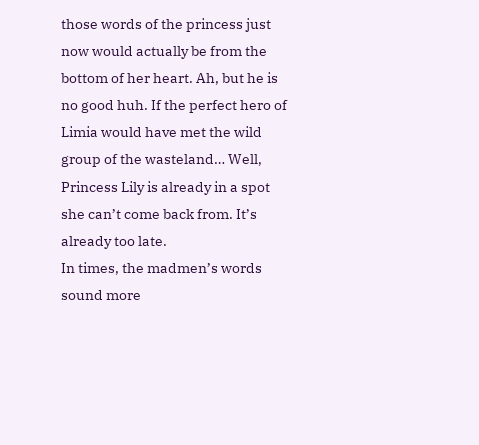those words of the princess just now would actually be from the bottom of her heart. Ah, but he is no good huh. If the perfect hero of Limia would have met the wild group of the wasteland… Well, Princess Lily is already in a spot she can’t come back from. It’s already too late.
In times, the madmen’s words sound more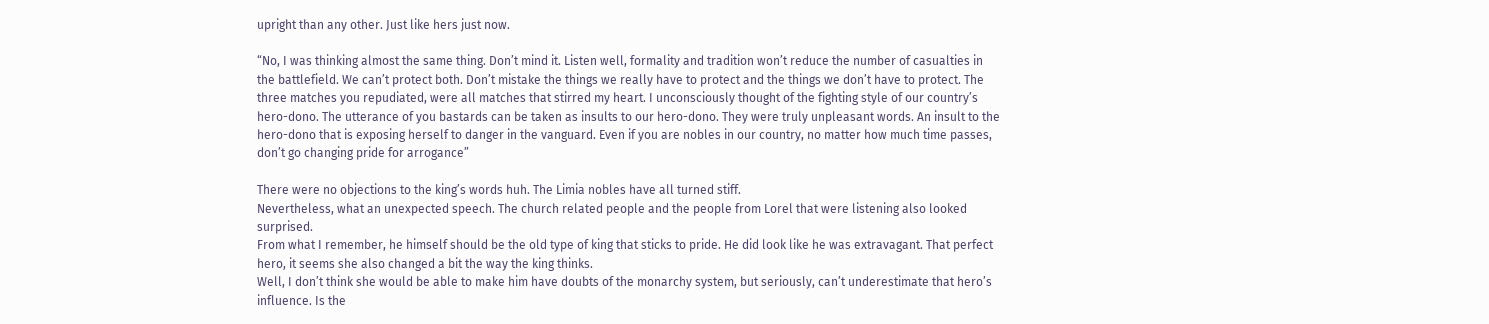upright than any other. Just like hers just now.

“No, I was thinking almost the same thing. Don’t mind it. Listen well, formality and tradition won’t reduce the number of casualties in the battlefield. We can’t protect both. Don’t mistake the things we really have to protect and the things we don’t have to protect. The three matches you repudiated, were all matches that stirred my heart. I unconsciously thought of the fighting style of our country’s hero-dono. The utterance of you bastards can be taken as insults to our hero-dono. They were truly unpleasant words. An insult to the hero-dono that is exposing herself to danger in the vanguard. Even if you are nobles in our country, no matter how much time passes, don’t go changing pride for arrogance”

There were no objections to the king’s words huh. The Limia nobles have all turned stiff.
Nevertheless, what an unexpected speech. The church related people and the people from Lorel that were listening also looked surprised.
From what I remember, he himself should be the old type of king that sticks to pride. He did look like he was extravagant. That perfect hero, it seems she also changed a bit the way the king thinks.
Well, I don’t think she would be able to make him have doubts of the monarchy system, but seriously, can’t underestimate that hero’s influence. Is the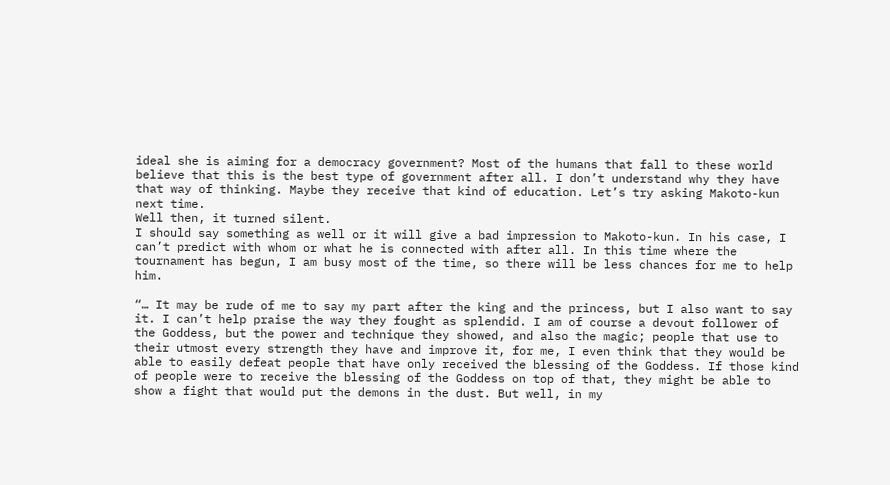ideal she is aiming for a democracy government? Most of the humans that fall to these world believe that this is the best type of government after all. I don’t understand why they have that way of thinking. Maybe they receive that kind of education. Let’s try asking Makoto-kun next time.
Well then, it turned silent.
I should say something as well or it will give a bad impression to Makoto-kun. In his case, I can’t predict with whom or what he is connected with after all. In this time where the tournament has begun, I am busy most of the time, so there will be less chances for me to help him.

“… It may be rude of me to say my part after the king and the princess, but I also want to say it. I can’t help praise the way they fought as splendid. I am of course a devout follower of the Goddess, but the power and technique they showed, and also the magic; people that use to their utmost every strength they have and improve it, for me, I even think that they would be able to easily defeat people that have only received the blessing of the Goddess. If those kind of people were to receive the blessing of the Goddess on top of that, they might be able to show a fight that would put the demons in the dust. But well, in my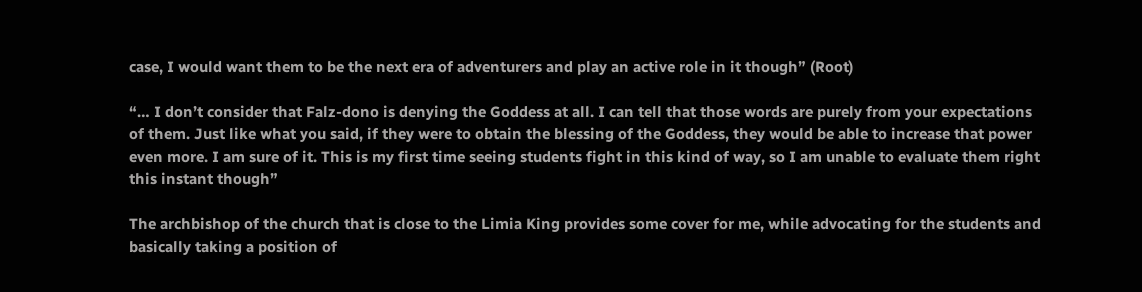case, I would want them to be the next era of adventurers and play an active role in it though” (Root)

“… I don’t consider that Falz-dono is denying the Goddess at all. I can tell that those words are purely from your expectations of them. Just like what you said, if they were to obtain the blessing of the Goddess, they would be able to increase that power even more. I am sure of it. This is my first time seeing students fight in this kind of way, so I am unable to evaluate them right this instant though”

The archbishop of the church that is close to the Limia King provides some cover for me, while advocating for the students and basically taking a position of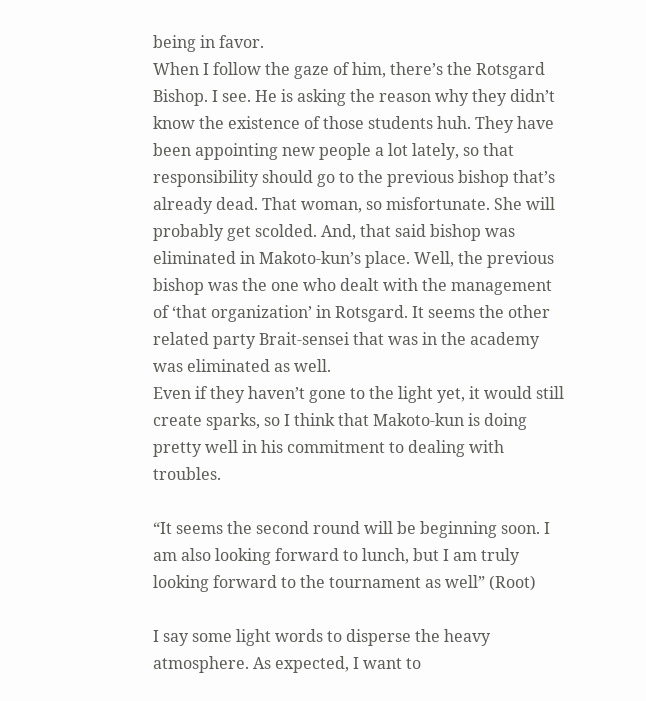being in favor.
When I follow the gaze of him, there’s the Rotsgard Bishop. I see. He is asking the reason why they didn’t know the existence of those students huh. They have been appointing new people a lot lately, so that responsibility should go to the previous bishop that’s already dead. That woman, so misfortunate. She will probably get scolded. And, that said bishop was eliminated in Makoto-kun’s place. Well, the previous bishop was the one who dealt with the management of ‘that organization’ in Rotsgard. It seems the other related party Brait-sensei that was in the academy was eliminated as well.
Even if they haven’t gone to the light yet, it would still create sparks, so I think that Makoto-kun is doing pretty well in his commitment to dealing with troubles.

“It seems the second round will be beginning soon. I am also looking forward to lunch, but I am truly looking forward to the tournament as well” (Root)

I say some light words to disperse the heavy atmosphere. As expected, I want to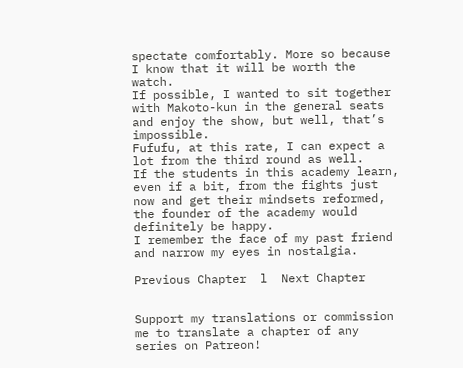spectate comfortably. More so because I know that it will be worth the watch.
If possible, I wanted to sit together with Makoto-kun in the general seats and enjoy the show, but well, that’s impossible.
Fufufu, at this rate, I can expect a lot from the third round as well.
If the students in this academy learn, even if a bit, from the fights just now and get their mindsets reformed, the founder of the academy would definitely be happy.
I remember the face of my past friend and narrow my eyes in nostalgia.

Previous Chapter  l  Next Chapter


Support my translations or commission me to translate a chapter of any series on Patreon!